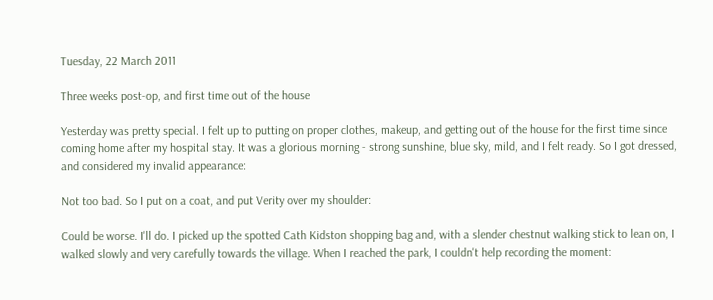Tuesday, 22 March 2011

Three weeks post-op, and first time out of the house

Yesterday was pretty special. I felt up to putting on proper clothes, makeup, and getting out of the house for the first time since coming home after my hospital stay. It was a glorious morning - strong sunshine, blue sky, mild, and I felt ready. So I got dressed, and considered my invalid appearance:

Not too bad. So I put on a coat, and put Verity over my shoulder:

Could be worse. I'll do. I picked up the spotted Cath Kidston shopping bag and, with a slender chestnut walking stick to lean on, I walked slowly and very carefully towards the village. When I reached the park, I couldn't help recording the moment: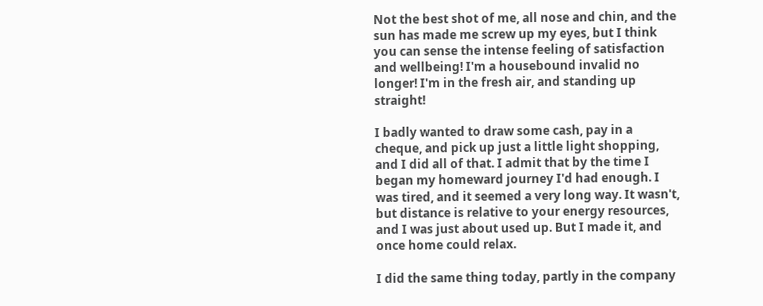Not the best shot of me, all nose and chin, and the sun has made me screw up my eyes, but I think you can sense the intense feeling of satisfaction and wellbeing! I'm a housebound invalid no longer! I'm in the fresh air, and standing up straight!

I badly wanted to draw some cash, pay in a cheque, and pick up just a little light shopping, and I did all of that. I admit that by the time I began my homeward journey I'd had enough. I was tired, and it seemed a very long way. It wasn't, but distance is relative to your energy resources, and I was just about used up. But I made it, and once home could relax.

I did the same thing today, partly in the company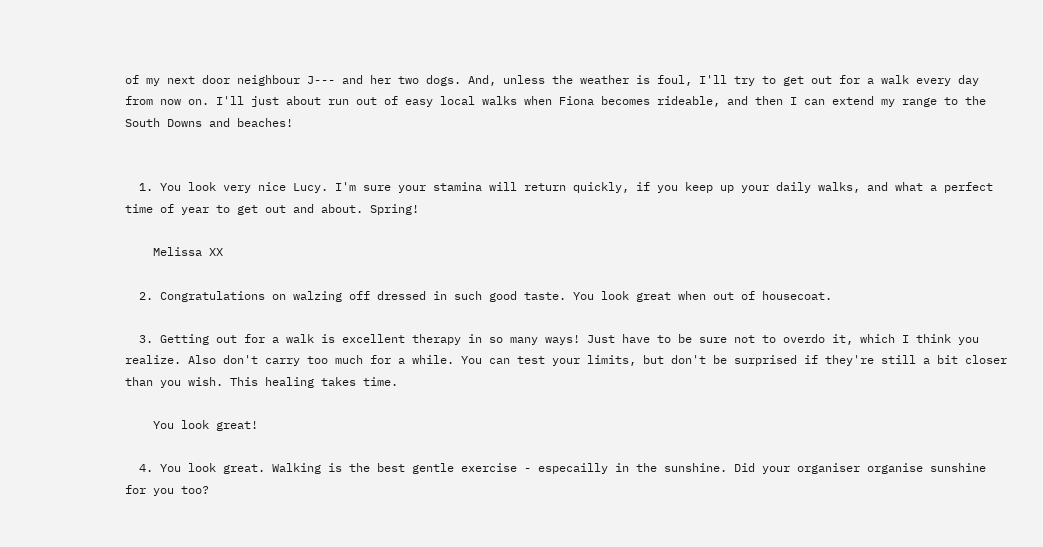of my next door neighbour J--- and her two dogs. And, unless the weather is foul, I'll try to get out for a walk every day from now on. I'll just about run out of easy local walks when Fiona becomes rideable, and then I can extend my range to the South Downs and beaches!


  1. You look very nice Lucy. I'm sure your stamina will return quickly, if you keep up your daily walks, and what a perfect time of year to get out and about. Spring!

    Melissa XX

  2. Congratulations on walzing off dressed in such good taste. You look great when out of housecoat.

  3. Getting out for a walk is excellent therapy in so many ways! Just have to be sure not to overdo it, which I think you realize. Also don't carry too much for a while. You can test your limits, but don't be surprised if they're still a bit closer than you wish. This healing takes time.

    You look great!

  4. You look great. Walking is the best gentle exercise - especailly in the sunshine. Did your organiser organise sunshine for you too?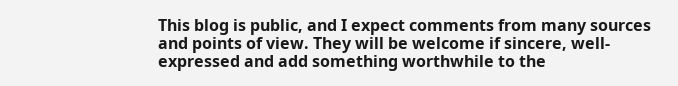This blog is public, and I expect comments from many sources and points of view. They will be welcome if sincere, well-expressed and add something worthwhile to the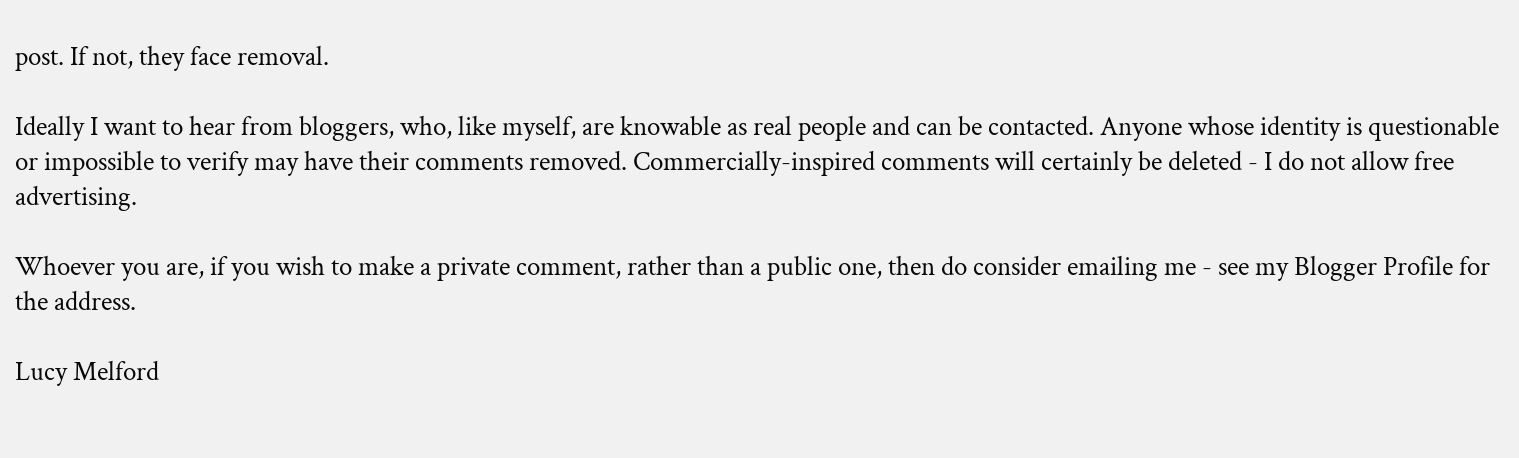post. If not, they face removal.

Ideally I want to hear from bloggers, who, like myself, are knowable as real people and can be contacted. Anyone whose identity is questionable or impossible to verify may have their comments removed. Commercially-inspired comments will certainly be deleted - I do not allow free advertising.

Whoever you are, if you wish to make a private comment, rather than a public one, then do consider emailing me - see my Blogger Profile for the address.

Lucy Melford